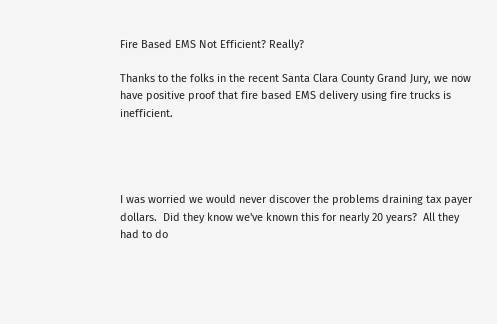Fire Based EMS Not Efficient? Really?

Thanks to the folks in the recent Santa Clara County Grand Jury, we now have positive proof that fire based EMS delivery using fire trucks is inefficient.




I was worried we would never discover the problems draining tax payer dollars.  Did they know we've known this for nearly 20 years?  All they had to do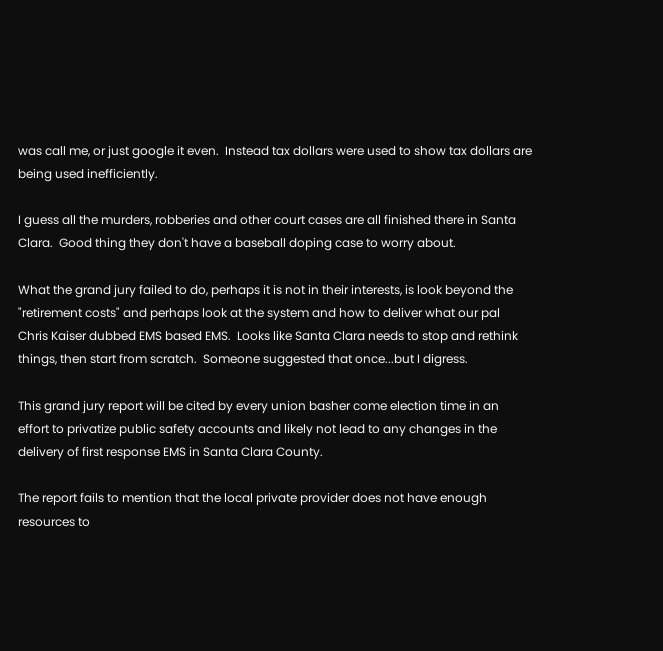was call me, or just google it even.  Instead tax dollars were used to show tax dollars are being used inefficiently.

I guess all the murders, robberies and other court cases are all finished there in Santa Clara.  Good thing they don't have a baseball doping case to worry about.

What the grand jury failed to do, perhaps it is not in their interests, is look beyond the "retirement costs" and perhaps look at the system and how to deliver what our pal Chris Kaiser dubbed EMS based EMS.  Looks like Santa Clara needs to stop and rethink things, then start from scratch.  Someone suggested that once...but I digress.

This grand jury report will be cited by every union basher come election time in an effort to privatize public safety accounts and likely not lead to any changes in the delivery of first response EMS in Santa Clara County.

The report fails to mention that the local private provider does not have enough resources to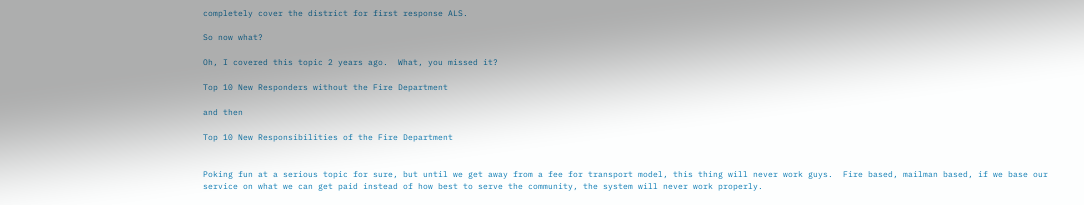completely cover the district for first response ALS.

So now what?

Oh, I covered this topic 2 years ago.  What, you missed it?

Top 10 New Responders without the Fire Department

and then

Top 10 New Responsibilities of the Fire Department


Poking fun at a serious topic for sure, but until we get away from a fee for transport model, this thing will never work guys.  Fire based, mailman based, if we base our service on what we can get paid instead of how best to serve the community, the system will never work properly.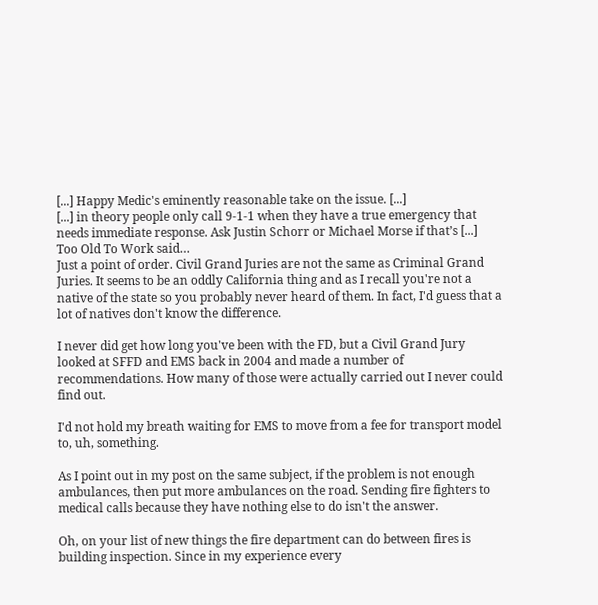[...] Happy Medic's eminently reasonable take on the issue. [...]
[...] in theory people only call 9-1-1 when they have a true emergency that needs immediate response. Ask Justin Schorr or Michael Morse if that’s [...]
Too Old To Work said…
Just a point of order. Civil Grand Juries are not the same as Criminal Grand Juries. It seems to be an oddly California thing and as I recall you're not a native of the state so you probably never heard of them. In fact, I'd guess that a lot of natives don't know the difference.

I never did get how long you've been with the FD, but a Civil Grand Jury looked at SFFD and EMS back in 2004 and made a number of recommendations. How many of those were actually carried out I never could find out.

I'd not hold my breath waiting for EMS to move from a fee for transport model to, uh, something.

As I point out in my post on the same subject, if the problem is not enough ambulances, then put more ambulances on the road. Sending fire fighters to medical calls because they have nothing else to do isn't the answer.

Oh, on your list of new things the fire department can do between fires is building inspection. Since in my experience every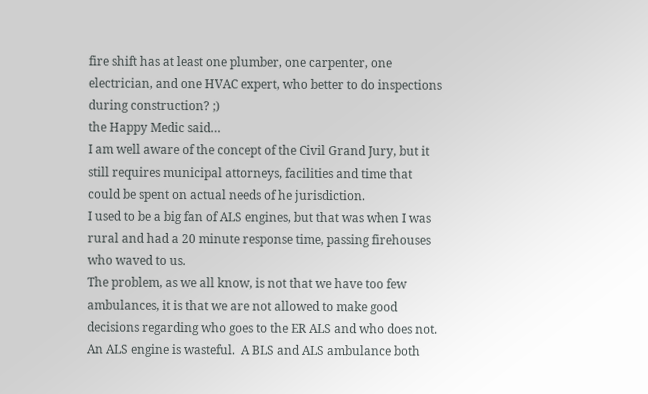fire shift has at least one plumber, one carpenter, one electrician, and one HVAC expert, who better to do inspections during construction? ;)
the Happy Medic said…
I am well aware of the concept of the Civil Grand Jury, but it still requires municipal attorneys, facilities and time that could be spent on actual needs of he jurisdiction.
I used to be a big fan of ALS engines, but that was when I was rural and had a 20 minute response time, passing firehouses who waved to us.
The problem, as we all know, is not that we have too few ambulances, it is that we are not allowed to make good decisions regarding who goes to the ER ALS and who does not.
An ALS engine is wasteful.  A BLS and ALS ambulance both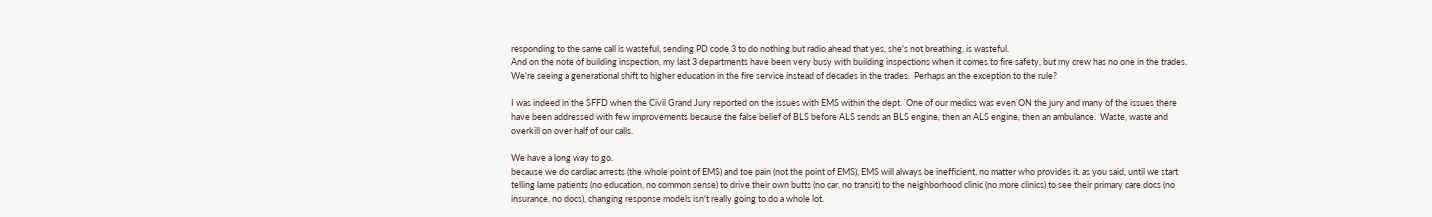responding to the same call is wasteful, sending PD code 3 to do nothing but radio ahead that yes, she's not breathing, is wasteful.
And on the note of building inspection, my last 3 departments have been very busy with building inspections when it comes to fire safety, but my crew has no one in the trades.  We're seeing a generational shift to higher education in the fire service instead of decades in the trades.  Perhaps an the exception to the rule?

I was indeed in the SFFD when the Civil Grand Jury reported on the issues with EMS within the dept.  One of our medics was even ON the jury and many of the issues there have been addressed with few improvements because the false belief of BLS before ALS sends an BLS engine, then an ALS engine, then an ambulance.  Waste, waste and overkill on over half of our calls.

We have a long way to go.
because we do cardiac arrests (the whole point of EMS) and toe pain (not the point of EMS), EMS will always be inefficient, no matter who provides it. as you said, until we start telling lame patients (no education, no common sense) to drive their own butts (no car, no transit) to the neighborhood clinic (no more clinics) to see their primary care docs (no insurance, no docs), changing response models isn't really going to do a whole lot.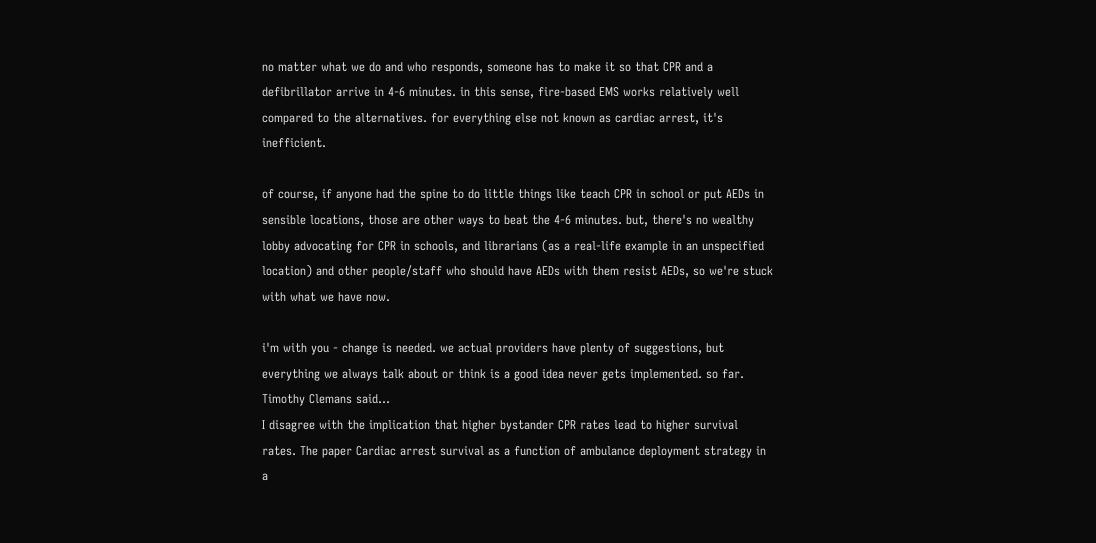no matter what we do and who responds, someone has to make it so that CPR and a defibrillator arrive in 4-6 minutes. in this sense, fire-based EMS works relatively well compared to the alternatives. for everything else not known as cardiac arrest, it's inefficient.

of course, if anyone had the spine to do little things like teach CPR in school or put AEDs in sensible locations, those are other ways to beat the 4-6 minutes. but, there's no wealthy lobby advocating for CPR in schools, and librarians (as a real-life example in an unspecified location) and other people/staff who should have AEDs with them resist AEDs, so we're stuck with what we have now.

i'm with you - change is needed. we actual providers have plenty of suggestions, but everything we always talk about or think is a good idea never gets implemented. so far.
Timothy Clemans said…
I disagree with the implication that higher bystander CPR rates lead to higher survival rates. The paper Cardiac arrest survival as a function of ambulance deployment strategy in a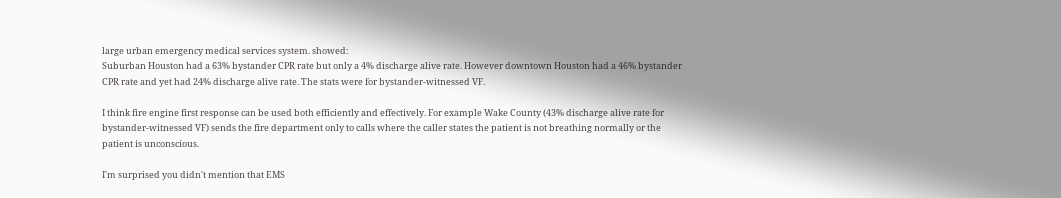large urban emergency medical services system. showed:
Suburban Houston had a 63% bystander CPR rate but only a 4% discharge alive rate. However downtown Houston had a 46% bystander CPR rate and yet had 24% discharge alive rate. The stats were for bystander-witnessed VF.

I think fire engine first response can be used both efficiently and effectively. For example Wake County (43% discharge alive rate for bystander-witnessed VF) sends the fire department only to calls where the caller states the patient is not breathing normally or the patient is unconscious.

I'm surprised you didn't mention that EMS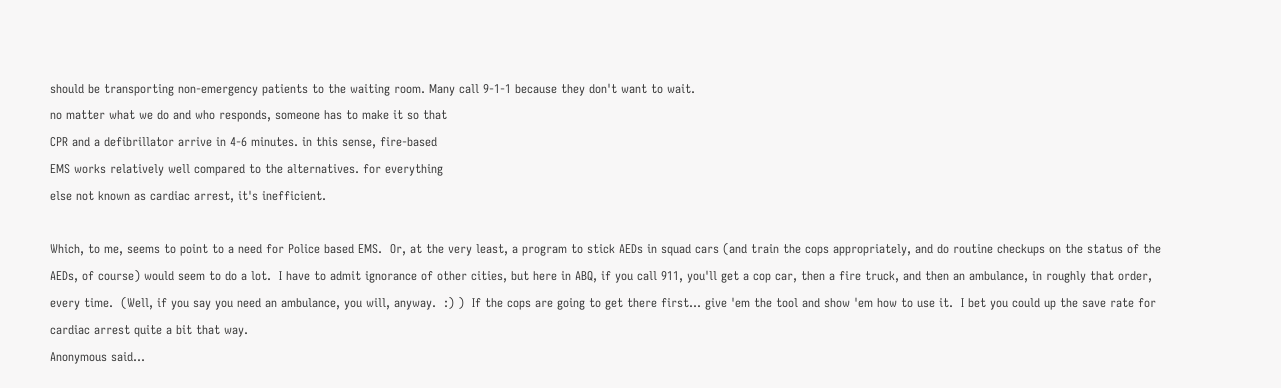should be transporting non-emergency patients to the waiting room. Many call 9-1-1 because they don't want to wait.
no matter what we do and who responds, someone has to make it so that
CPR and a defibrillator arrive in 4-6 minutes. in this sense, fire-based
EMS works relatively well compared to the alternatives. for everything
else not known as cardiac arrest, it's inefficient.

Which, to me, seems to point to a need for Police based EMS.  Or, at the very least, a program to stick AEDs in squad cars (and train the cops appropriately, and do routine checkups on the status of the AEDs, of course) would seem to do a lot.  I have to admit ignorance of other cities, but here in ABQ, if you call 911, you'll get a cop car, then a fire truck, and then an ambulance, in roughly that order, every time.  (Well, if you say you need an ambulance, you will, anyway.  :) )  If the cops are going to get there first... give 'em the tool and show 'em how to use it.  I bet you could up the save rate for cardiac arrest quite a bit that way.
Anonymous said…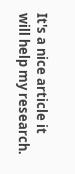It's a nice article it will help my research.